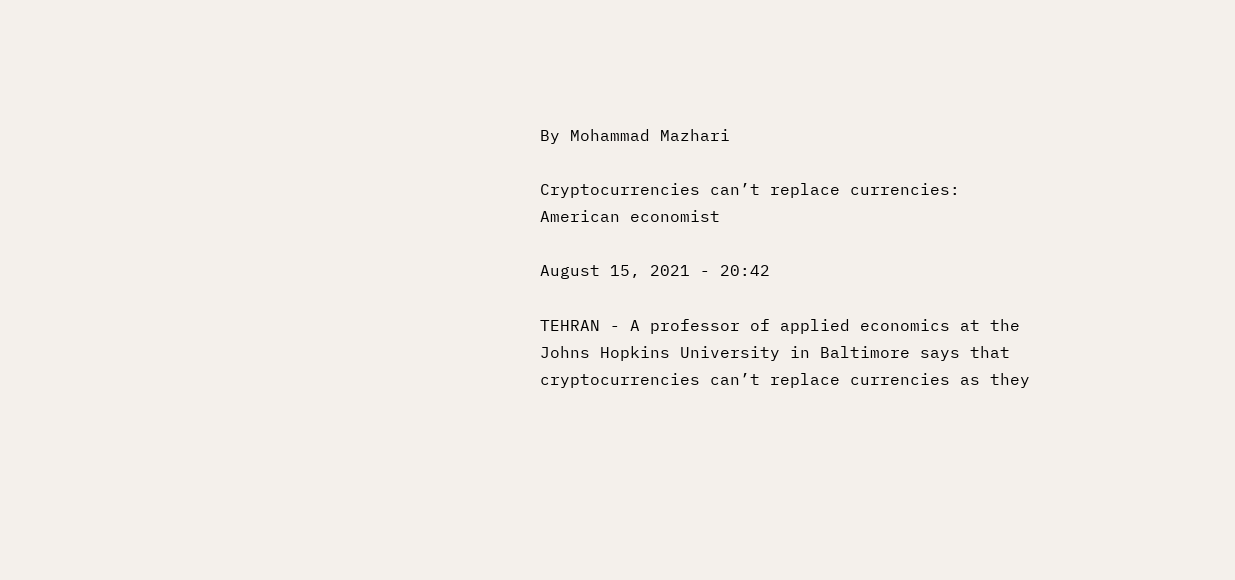By Mohammad Mazhari

Cryptocurrencies can’t replace currencies: American economist

August 15, 2021 - 20:42

TEHRAN - A professor of applied economics at the Johns Hopkins University in Baltimore says that cryptocurrencies can’t replace currencies as they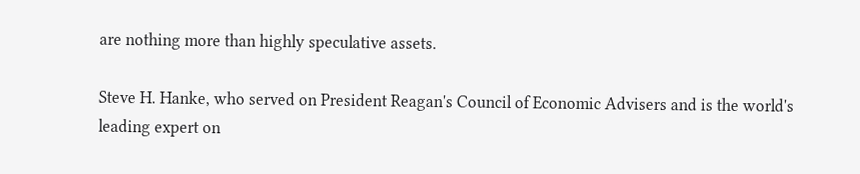are nothing more than highly speculative assets.

Steve H. Hanke, who served on President Reagan's Council of Economic Advisers and is the world's leading expert on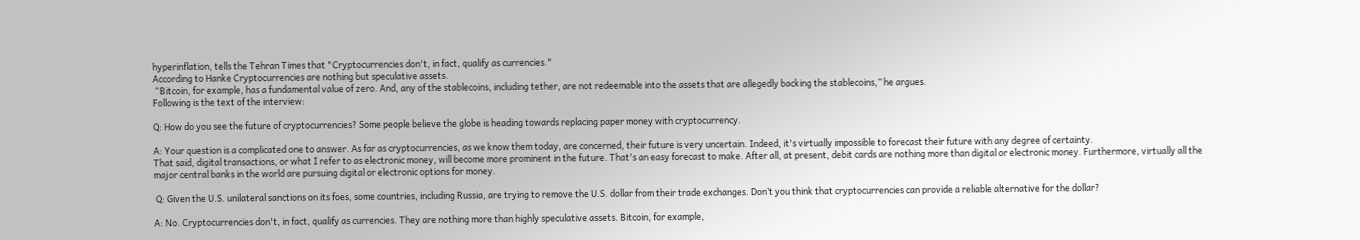hyperinflation, tells the Tehran Times that "Cryptocurrencies don't, in fact, qualify as currencies."
According to Hanke Cryptocurrencies are nothing but speculative assets.
 “Bitcoin, for example, has a fundamental value of zero. And, any of the stablecoins, including tether, are not redeemable into the assets that are allegedly backing the stablecoins,” he argues.
Following is the text of the interview:

Q: How do you see the future of cryptocurrencies? Some people believe the globe is heading towards replacing paper money with cryptocurrency.

A: Your question is a complicated one to answer. As far as cryptocurrencies, as we know them today, are concerned, their future is very uncertain. Indeed, it's virtually impossible to forecast their future with any degree of certainty.
That said, digital transactions, or what I refer to as electronic money, will become more prominent in the future. That's an easy forecast to make. After all, at present, debit cards are nothing more than digital or electronic money. Furthermore, virtually all the major central banks in the world are pursuing digital or electronic options for money.

 Q: Given the U.S. unilateral sanctions on its foes, some countries, including Russia, are trying to remove the U.S. dollar from their trade exchanges. Don’t you think that cryptocurrencies can provide a reliable alternative for the dollar?

A: No. Cryptocurrencies don't, in fact, qualify as currencies. They are nothing more than highly speculative assets. Bitcoin, for example,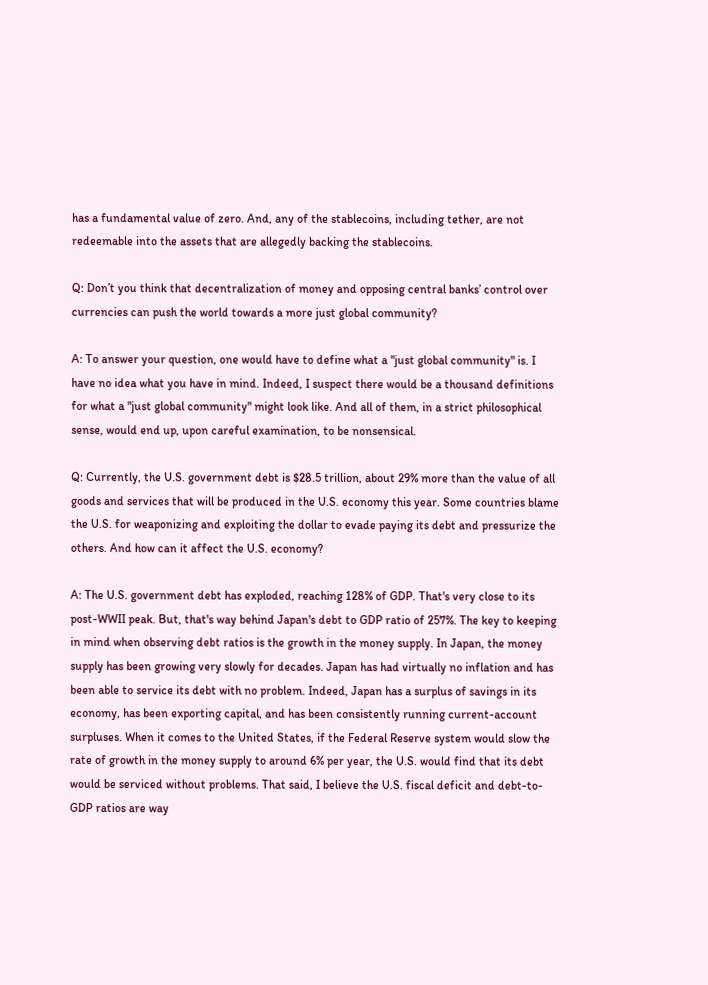has a fundamental value of zero. And, any of the stablecoins, including tether, are not redeemable into the assets that are allegedly backing the stablecoins.

Q: Don’t you think that decentralization of money and opposing central banks’ control over currencies can push the world towards a more just global community?

A: To answer your question, one would have to define what a "just global community" is. I have no idea what you have in mind. Indeed, I suspect there would be a thousand definitions for what a "just global community" might look like. And all of them, in a strict philosophical sense, would end up, upon careful examination, to be nonsensical.

Q: Currently, the U.S. government debt is $28.5 trillion, about 29% more than the value of all goods and services that will be produced in the U.S. economy this year. Some countries blame the U.S. for weaponizing and exploiting the dollar to evade paying its debt and pressurize the others. And how can it affect the U.S. economy?

A: The U.S. government debt has exploded, reaching 128% of GDP. That's very close to its post-WWII peak. But, that's way behind Japan's debt to GDP ratio of 257%. The key to keeping in mind when observing debt ratios is the growth in the money supply. In Japan, the money supply has been growing very slowly for decades. Japan has had virtually no inflation and has been able to service its debt with no problem. Indeed, Japan has a surplus of savings in its economy, has been exporting capital, and has been consistently running current-account surpluses. When it comes to the United States, if the Federal Reserve system would slow the rate of growth in the money supply to around 6% per year, the U.S. would find that its debt would be serviced without problems. That said, I believe the U.S. fiscal deficit and debt-to-GDP ratios are way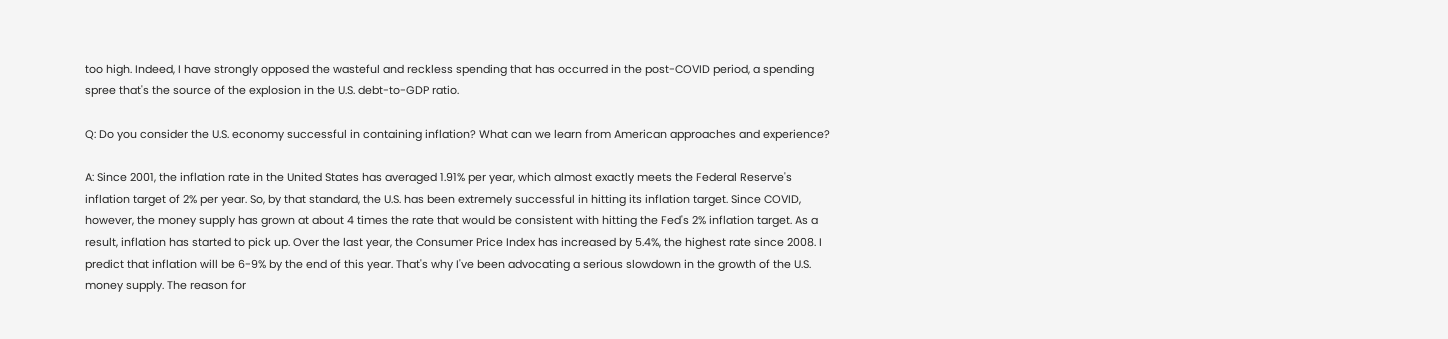too high. Indeed, I have strongly opposed the wasteful and reckless spending that has occurred in the post-COVID period, a spending spree that's the source of the explosion in the U.S. debt-to-GDP ratio.

Q: Do you consider the U.S. economy successful in containing inflation? What can we learn from American approaches and experience?

A: Since 2001, the inflation rate in the United States has averaged 1.91% per year, which almost exactly meets the Federal Reserve's inflation target of 2% per year. So, by that standard, the U.S. has been extremely successful in hitting its inflation target. Since COVID, however, the money supply has grown at about 4 times the rate that would be consistent with hitting the Fed's 2% inflation target. As a result, inflation has started to pick up. Over the last year, the Consumer Price Index has increased by 5.4%, the highest rate since 2008. I predict that inflation will be 6-9% by the end of this year. That's why I've been advocating a serious slowdown in the growth of the U.S. money supply. The reason for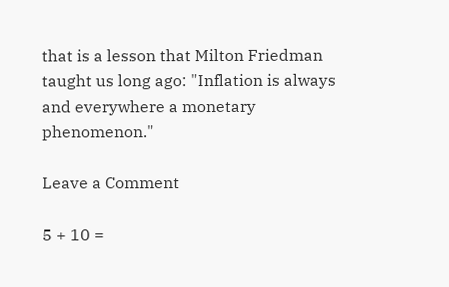that is a lesson that Milton Friedman taught us long ago: "Inflation is always and everywhere a monetary phenomenon."

Leave a Comment

5 + 10 =